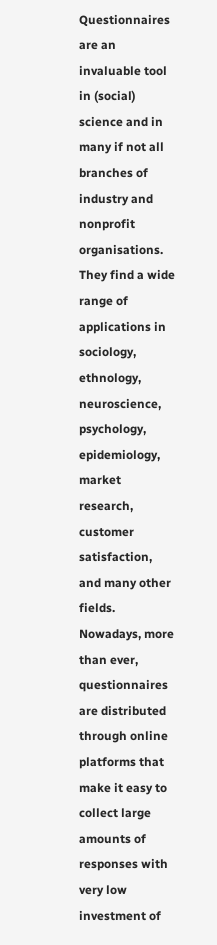Questionnaires are an invaluable tool in (social) science and in many if not all branches of industry and nonprofit organisations. They find a wide range of applications in sociology, ethnology, neuroscience, psychology, epidemiology, market research, customer satisfaction, and many other fields. Nowadays, more than ever, questionnaires are distributed through online platforms that make it easy to collect large amounts of responses with very low investment of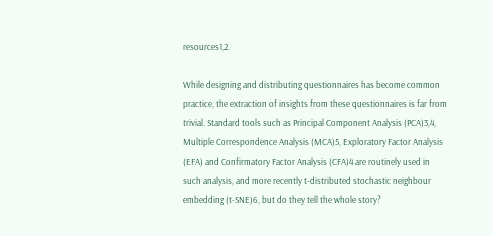resources1,2.

While designing and distributing questionnaires has become common practice, the extraction of insights from these questionnaires is far from trivial. Standard tools such as Principal Component Analysis (PCA)3,4, Multiple Correspondence Analysis (MCA)5, Exploratory Factor Analysis (EFA) and Confirmatory Factor Analysis (CFA)4 are routinely used in such analysis, and more recently t-distributed stochastic neighbour embedding (t-SNE)6, but do they tell the whole story?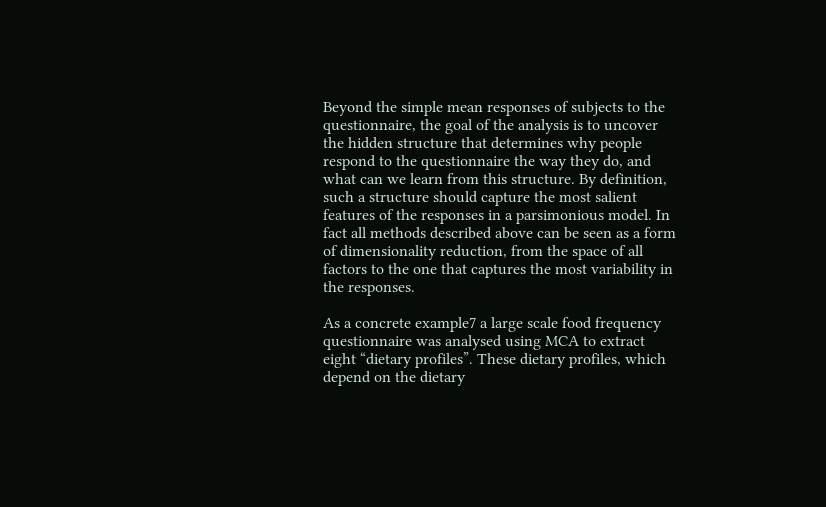Beyond the simple mean responses of subjects to the questionnaire, the goal of the analysis is to uncover the hidden structure that determines why people respond to the questionnaire the way they do, and what can we learn from this structure. By definition, such a structure should capture the most salient features of the responses in a parsimonious model. In fact all methods described above can be seen as a form of dimensionality reduction, from the space of all factors to the one that captures the most variability in the responses.

As a concrete example7 a large scale food frequency questionnaire was analysed using MCA to extract eight “dietary profiles”. These dietary profiles, which depend on the dietary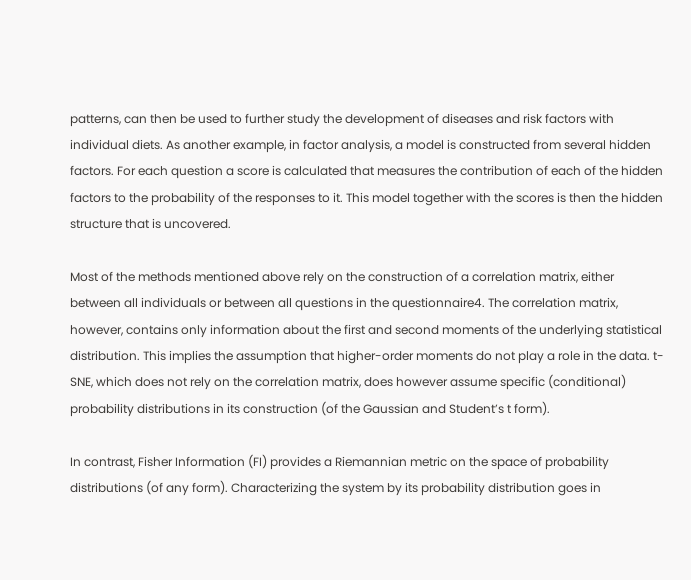patterns, can then be used to further study the development of diseases and risk factors with individual diets. As another example, in factor analysis, a model is constructed from several hidden factors. For each question a score is calculated that measures the contribution of each of the hidden factors to the probability of the responses to it. This model together with the scores is then the hidden structure that is uncovered.

Most of the methods mentioned above rely on the construction of a correlation matrix, either between all individuals or between all questions in the questionnaire4. The correlation matrix, however, contains only information about the first and second moments of the underlying statistical distribution. This implies the assumption that higher-order moments do not play a role in the data. t-SNE, which does not rely on the correlation matrix, does however assume specific (conditional) probability distributions in its construction (of the Gaussian and Student’s t form).

In contrast, Fisher Information (FI) provides a Riemannian metric on the space of probability distributions (of any form). Characterizing the system by its probability distribution goes in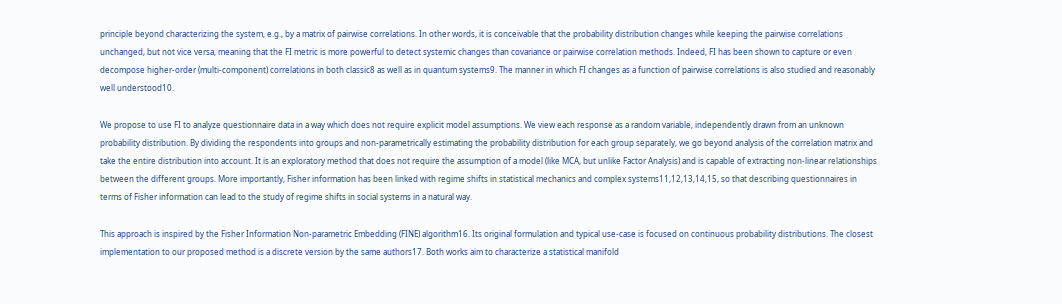principle beyond characterizing the system, e.g., by a matrix of pairwise correlations. In other words, it is conceivable that the probability distribution changes while keeping the pairwise correlations unchanged, but not vice versa, meaning that the FI metric is more powerful to detect systemic changes than covariance or pairwise correlation methods. Indeed, FI has been shown to capture or even decompose higher-order (multi-component) correlations in both classic8 as well as in quantum systems9. The manner in which FI changes as a function of pairwise correlations is also studied and reasonably well understood10.

We propose to use FI to analyze questionnaire data in a way which does not require explicit model assumptions. We view each response as a random variable, independently drawn from an unknown probability distribution. By dividing the respondents into groups and non-parametrically estimating the probability distribution for each group separately, we go beyond analysis of the correlation matrix and take the entire distribution into account. It is an exploratory method that does not require the assumption of a model (like MCA, but unlike Factor Analysis) and is capable of extracting non-linear relationships between the different groups. More importantly, Fisher information has been linked with regime shifts in statistical mechanics and complex systems11,12,13,14,15, so that describing questionnaires in terms of Fisher information can lead to the study of regime shifts in social systems in a natural way.

This approach is inspired by the Fisher Information Non-parametric Embedding (FINE) algorithm16. Its original formulation and typical use-case is focused on continuous probability distributions. The closest implementation to our proposed method is a discrete version by the same authors17. Both works aim to characterize a statistical manifold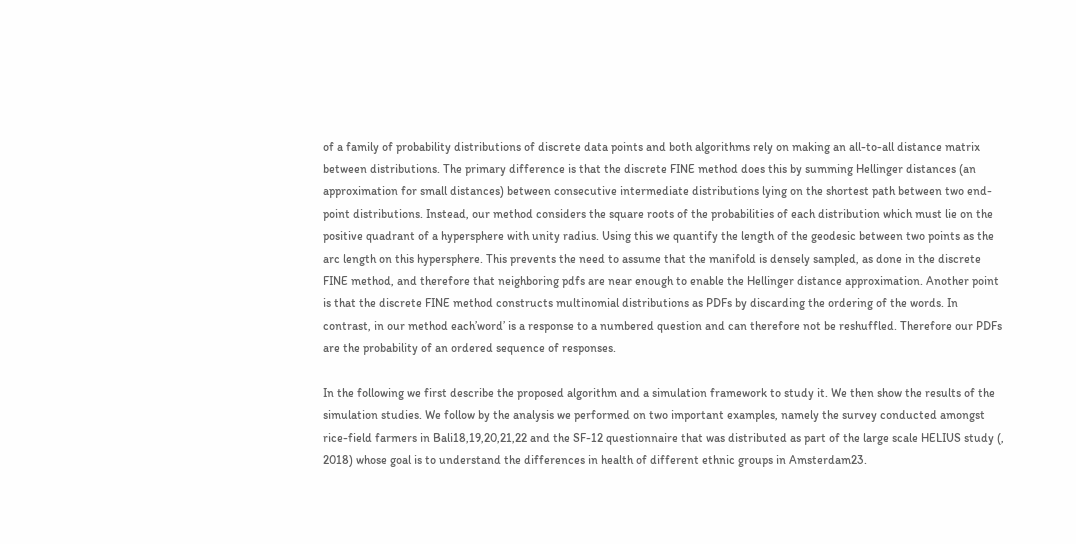of a family of probability distributions of discrete data points and both algorithms rely on making an all-to-all distance matrix between distributions. The primary difference is that the discrete FINE method does this by summing Hellinger distances (an approximation for small distances) between consecutive intermediate distributions lying on the shortest path between two end-point distributions. Instead, our method considers the square roots of the probabilities of each distribution which must lie on the positive quadrant of a hypersphere with unity radius. Using this we quantify the length of the geodesic between two points as the arc length on this hypersphere. This prevents the need to assume that the manifold is densely sampled, as done in the discrete FINE method, and therefore that neighboring pdfs are near enough to enable the Hellinger distance approximation. Another point is that the discrete FINE method constructs multinomial distributions as PDFs by discarding the ordering of the words. In contrast, in our method each’word’ is a response to a numbered question and can therefore not be reshuffled. Therefore our PDFs are the probability of an ordered sequence of responses.

In the following we first describe the proposed algorithm and a simulation framework to study it. We then show the results of the simulation studies. We follow by the analysis we performed on two important examples, namely the survey conducted amongst rice-field farmers in Bali18,19,20,21,22 and the SF-12 questionnaire that was distributed as part of the large scale HELIUS study (, 2018) whose goal is to understand the differences in health of different ethnic groups in Amsterdam23.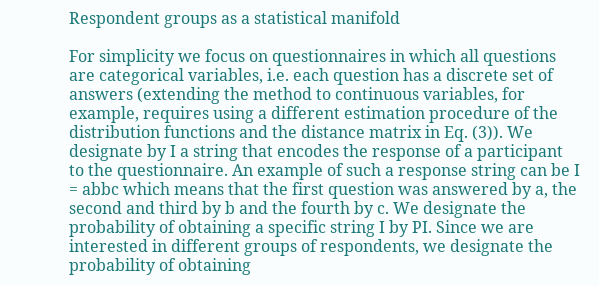Respondent groups as a statistical manifold

For simplicity we focus on questionnaires in which all questions are categorical variables, i.e. each question has a discrete set of answers (extending the method to continuous variables, for example, requires using a different estimation procedure of the distribution functions and the distance matrix in Eq. (3)). We designate by I a string that encodes the response of a participant to the questionnaire. An example of such a response string can be I = abbc which means that the first question was answered by a, the second and third by b and the fourth by c. We designate the probability of obtaining a specific string I by PI. Since we are interested in different groups of respondents, we designate the probability of obtaining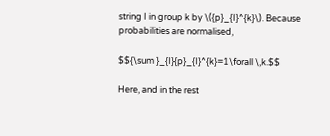string I in group k by \({p}_{I}^{k}\). Because probabilities are normalised,

$${\sum }_{I}{p}_{I}^{k}=1\forall \,k.$$

Here, and in the rest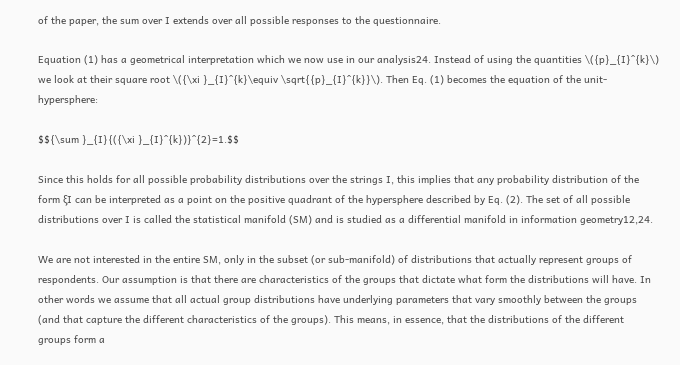of the paper, the sum over I extends over all possible responses to the questionnaire.

Equation (1) has a geometrical interpretation which we now use in our analysis24. Instead of using the quantities \({p}_{I}^{k}\) we look at their square root \({\xi }_{I}^{k}\equiv \sqrt{{p}_{I}^{k}}\). Then Eq. (1) becomes the equation of the unit-hypersphere:

$${\sum }_{I}{({\xi }_{I}^{k})}^{2}=1.$$

Since this holds for all possible probability distributions over the strings I, this implies that any probability distribution of the form ξI can be interpreted as a point on the positive quadrant of the hypersphere described by Eq. (2). The set of all possible distributions over I is called the statistical manifold (SM) and is studied as a differential manifold in information geometry12,24.

We are not interested in the entire SM, only in the subset (or sub-manifold) of distributions that actually represent groups of respondents. Our assumption is that there are characteristics of the groups that dictate what form the distributions will have. In other words we assume that all actual group distributions have underlying parameters that vary smoothly between the groups (and that capture the different characteristics of the groups). This means, in essence, that the distributions of the different groups form a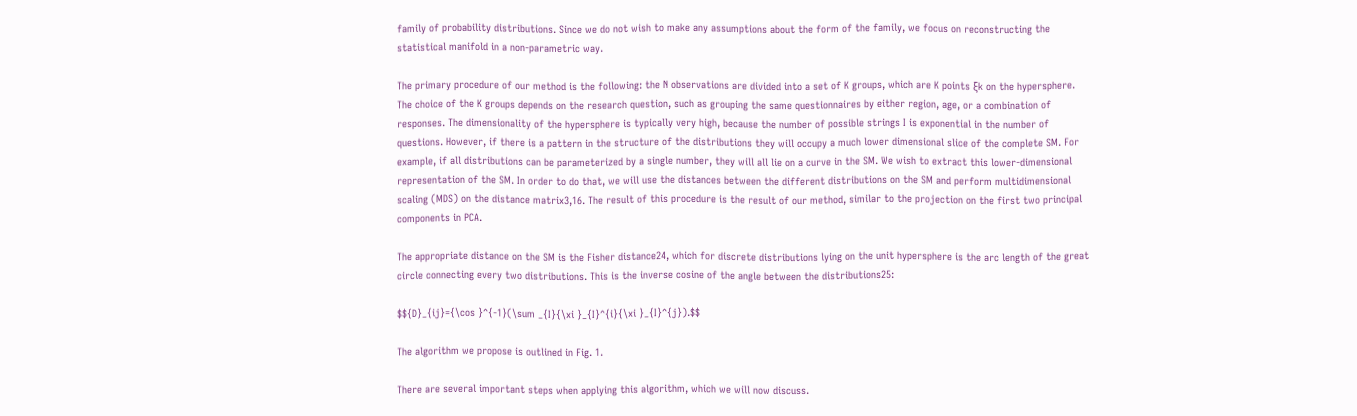family of probability distributions. Since we do not wish to make any assumptions about the form of the family, we focus on reconstructing the statistical manifold in a non-parametric way.

The primary procedure of our method is the following: the N observations are divided into a set of K groups, which are K points ξk on the hypersphere. The choice of the K groups depends on the research question, such as grouping the same questionnaires by either region, age, or a combination of responses. The dimensionality of the hypersphere is typically very high, because the number of possible strings I is exponential in the number of questions. However, if there is a pattern in the structure of the distributions they will occupy a much lower dimensional slice of the complete SM. For example, if all distributions can be parameterized by a single number, they will all lie on a curve in the SM. We wish to extract this lower-dimensional representation of the SM. In order to do that, we will use the distances between the different distributions on the SM and perform multidimensional scaling (MDS) on the distance matrix3,16. The result of this procedure is the result of our method, similar to the projection on the first two principal components in PCA.

The appropriate distance on the SM is the Fisher distance24, which for discrete distributions lying on the unit hypersphere is the arc length of the great circle connecting every two distributions. This is the inverse cosine of the angle between the distributions25:

$${D}_{ij}={\cos }^{-1}(\sum _{I}{\xi }_{I}^{i}{\xi }_{I}^{j}).$$

The algorithm we propose is outlined in Fig. 1.

There are several important steps when applying this algorithm, which we will now discuss.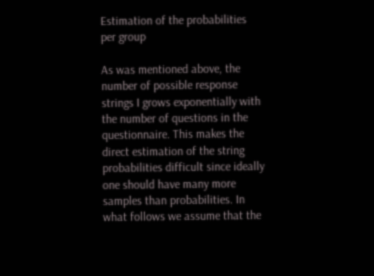Estimation of the probabilities per group

As was mentioned above, the number of possible response strings I grows exponentially with the number of questions in the questionnaire. This makes the direct estimation of the string probabilities difficult since ideally one should have many more samples than probabilities. In what follows we assume that the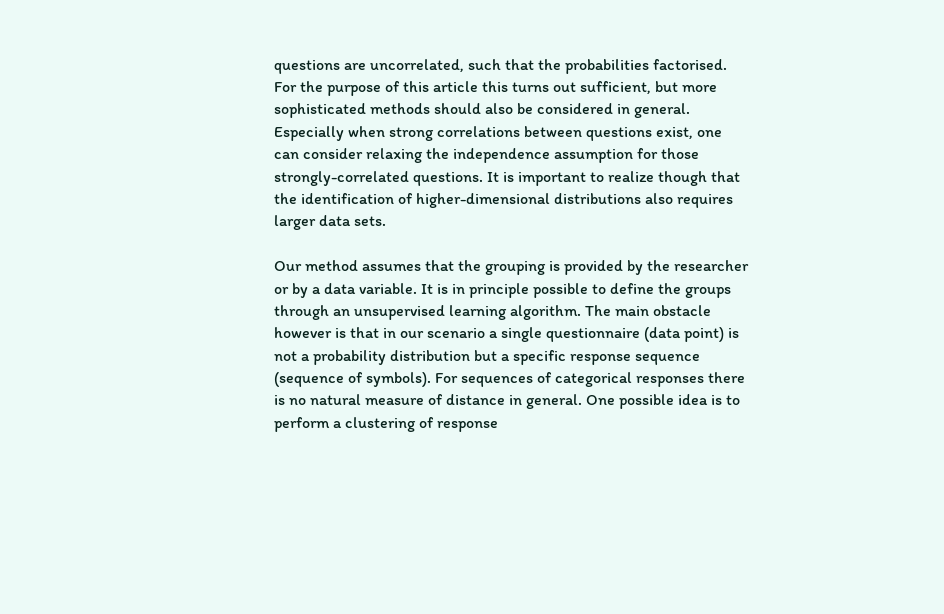questions are uncorrelated, such that the probabilities factorised. For the purpose of this article this turns out sufficient, but more sophisticated methods should also be considered in general. Especially when strong correlations between questions exist, one can consider relaxing the independence assumption for those strongly-correlated questions. It is important to realize though that the identification of higher-dimensional distributions also requires larger data sets.

Our method assumes that the grouping is provided by the researcher or by a data variable. It is in principle possible to define the groups through an unsupervised learning algorithm. The main obstacle however is that in our scenario a single questionnaire (data point) is not a probability distribution but a specific response sequence (sequence of symbols). For sequences of categorical responses there is no natural measure of distance in general. One possible idea is to perform a clustering of response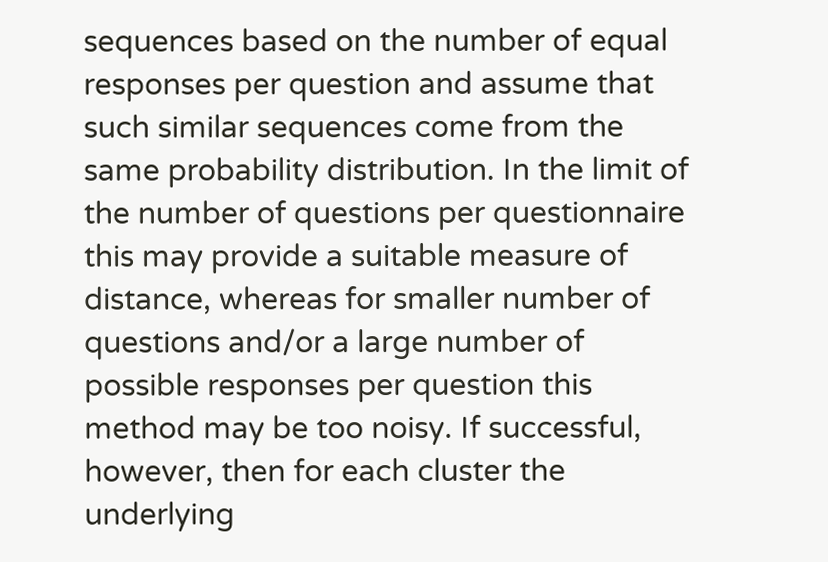sequences based on the number of equal responses per question and assume that such similar sequences come from the same probability distribution. In the limit of the number of questions per questionnaire this may provide a suitable measure of distance, whereas for smaller number of questions and/or a large number of possible responses per question this method may be too noisy. If successful, however, then for each cluster the underlying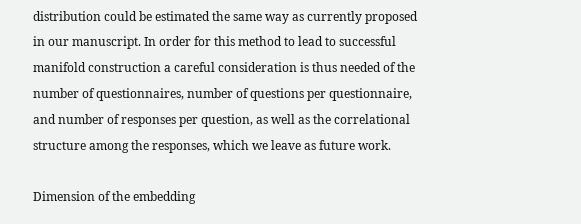distribution could be estimated the same way as currently proposed in our manuscript. In order for this method to lead to successful manifold construction a careful consideration is thus needed of the number of questionnaires, number of questions per questionnaire, and number of responses per question, as well as the correlational structure among the responses, which we leave as future work.

Dimension of the embedding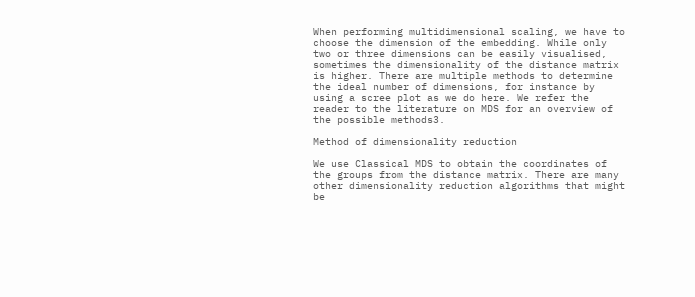When performing multidimensional scaling, we have to choose the dimension of the embedding. While only two or three dimensions can be easily visualised, sometimes the dimensionality of the distance matrix is higher. There are multiple methods to determine the ideal number of dimensions, for instance by using a scree plot as we do here. We refer the reader to the literature on MDS for an overview of the possible methods3.

Method of dimensionality reduction

We use Classical MDS to obtain the coordinates of the groups from the distance matrix. There are many other dimensionality reduction algorithms that might be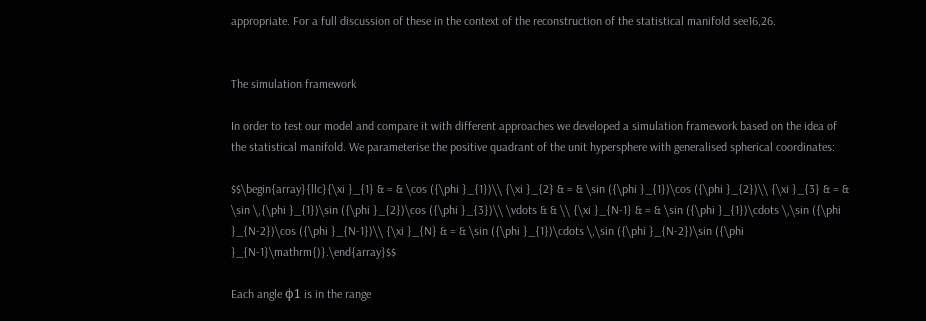appropriate. For a full discussion of these in the context of the reconstruction of the statistical manifold see16,26.


The simulation framework

In order to test our model and compare it with different approaches we developed a simulation framework based on the idea of the statistical manifold. We parameterise the positive quadrant of the unit hypersphere with generalised spherical coordinates:

$$\begin{array}{llc}{\xi }_{1} & = & \cos ({\phi }_{1})\\ {\xi }_{2} & = & \sin ({\phi }_{1})\cos ({\phi }_{2})\\ {\xi }_{3} & = & \sin \,{\phi }_{1})\sin ({\phi }_{2})\cos ({\phi }_{3})\\ \vdots & & \\ {\xi }_{N-1} & = & \sin ({\phi }_{1})\cdots \,\sin ({\phi }_{N-2})\cos ({\phi }_{N-1})\\ {\xi }_{N} & = & \sin ({\phi }_{1})\cdots \,\sin ({\phi }_{N-2})\sin ({\phi }_{N-1}\mathrm{)}.\end{array}$$

Each angle ϕ1 is in the range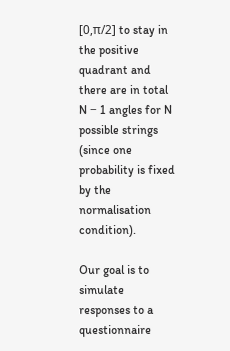[0,π/2] to stay in the positive quadrant and there are in total N − 1 angles for N possible strings (since one probability is fixed by the normalisation condition).

Our goal is to simulate responses to a questionnaire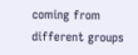coming from different groups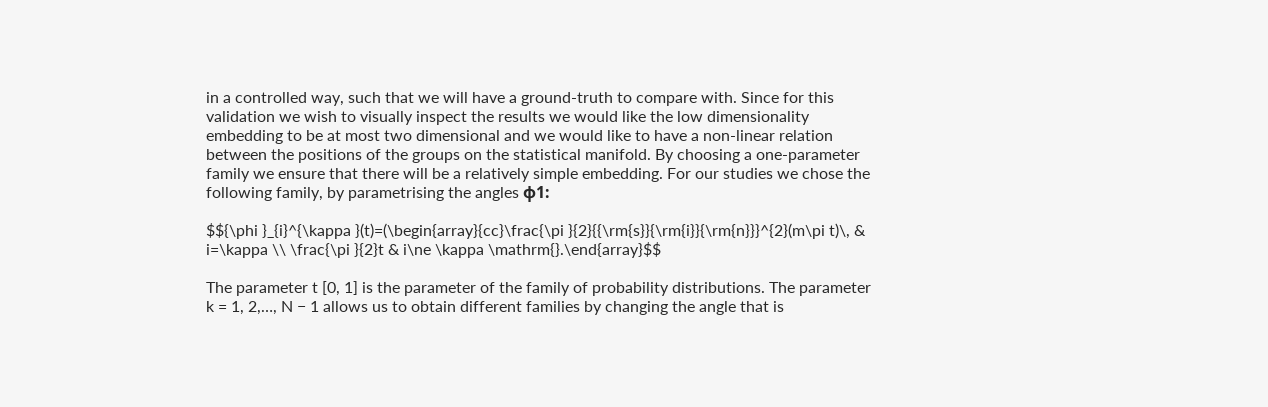in a controlled way, such that we will have a ground-truth to compare with. Since for this validation we wish to visually inspect the results we would like the low dimensionality embedding to be at most two dimensional and we would like to have a non-linear relation between the positions of the groups on the statistical manifold. By choosing a one-parameter family we ensure that there will be a relatively simple embedding. For our studies we chose the following family, by parametrising the angles ϕ1:

$${\phi }_{i}^{\kappa }(t)=(\begin{array}{cc}\frac{\pi }{2}{{\rm{s}}{\rm{i}}{\rm{n}}}^{2}(m\pi t)\, & i=\kappa \\ \frac{\pi }{2}t & i\ne \kappa \mathrm{}.\end{array}$$

The parameter t [0, 1] is the parameter of the family of probability distributions. The parameter k = 1, 2,…, N − 1 allows us to obtain different families by changing the angle that is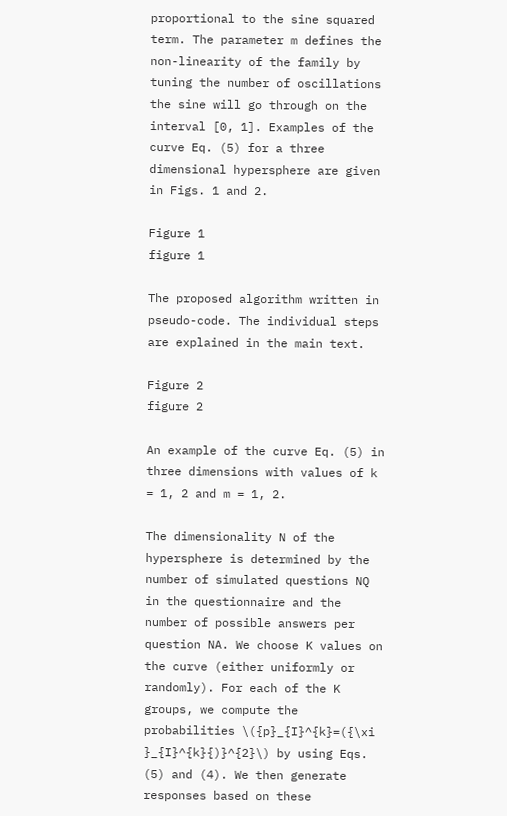proportional to the sine squared term. The parameter m defines the non-linearity of the family by tuning the number of oscillations the sine will go through on the interval [0, 1]. Examples of the curve Eq. (5) for a three dimensional hypersphere are given in Figs. 1 and 2.

Figure 1
figure 1

The proposed algorithm written in pseudo-code. The individual steps are explained in the main text.

Figure 2
figure 2

An example of the curve Eq. (5) in three dimensions with values of k = 1, 2 and m = 1, 2.

The dimensionality N of the hypersphere is determined by the number of simulated questions NQ in the questionnaire and the number of possible answers per question NA. We choose K values on the curve (either uniformly or randomly). For each of the K groups, we compute the probabilities \({p}_{I}^{k}=({\xi }_{I}^{k}{)}^{2}\) by using Eqs. (5) and (4). We then generate responses based on these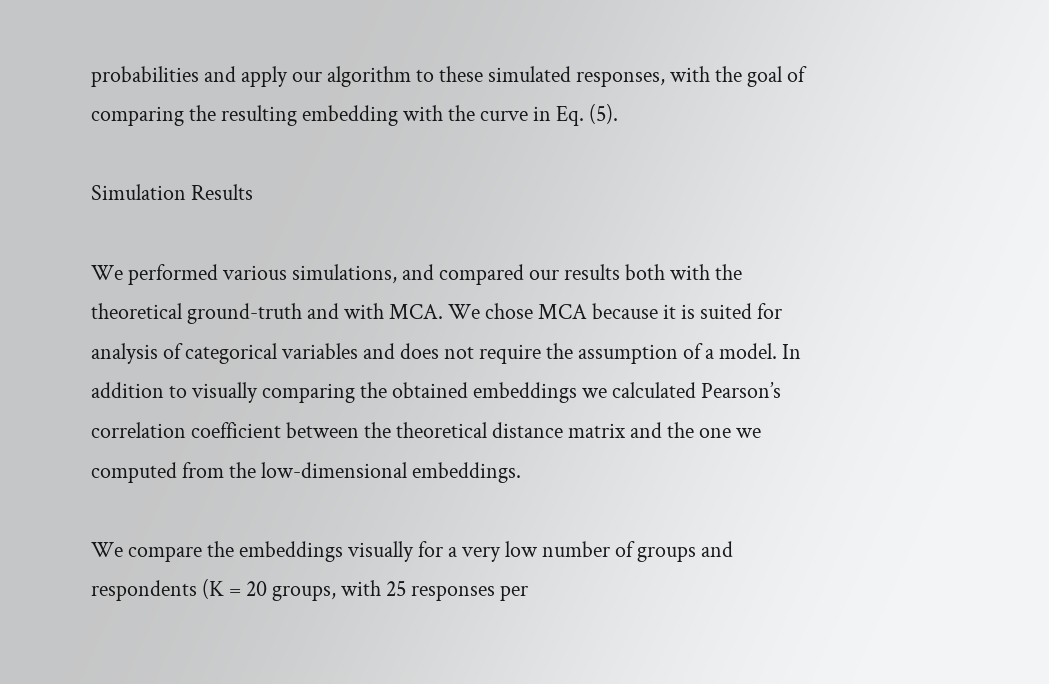probabilities and apply our algorithm to these simulated responses, with the goal of comparing the resulting embedding with the curve in Eq. (5).

Simulation Results

We performed various simulations, and compared our results both with the theoretical ground-truth and with MCA. We chose MCA because it is suited for analysis of categorical variables and does not require the assumption of a model. In addition to visually comparing the obtained embeddings we calculated Pearson’s correlation coefficient between the theoretical distance matrix and the one we computed from the low-dimensional embeddings.

We compare the embeddings visually for a very low number of groups and respondents (K = 20 groups, with 25 responses per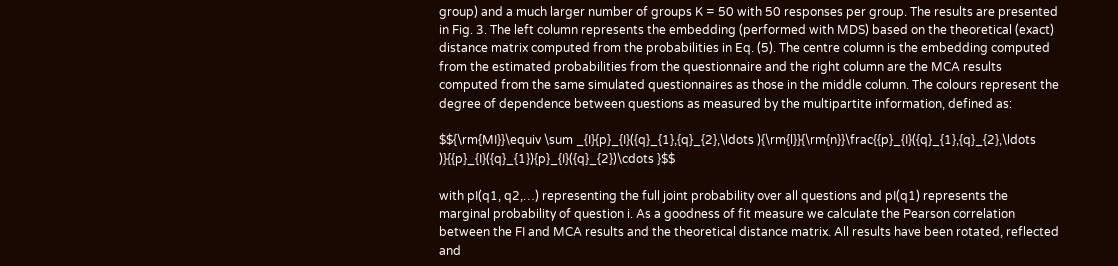group) and a much larger number of groups K = 50 with 50 responses per group. The results are presented in Fig. 3. The left column represents the embedding (performed with MDS) based on the theoretical (exact) distance matrix computed from the probabilities in Eq. (5). The centre column is the embedding computed from the estimated probabilities from the questionnaire and the right column are the MCA results computed from the same simulated questionnaires as those in the middle column. The colours represent the degree of dependence between questions as measured by the multipartite information, defined as:

$${\rm{MI}}\equiv \sum _{I}{p}_{I}({q}_{1},{q}_{2},\ldots ){\rm{l}}{\rm{n}}\frac{{p}_{I}({q}_{1},{q}_{2},\ldots )}{{p}_{I}({q}_{1}){p}_{I}({q}_{2})\cdots }$$

with pI(q1, q2,…) representing the full joint probability over all questions and pI(q1) represents the marginal probability of question i. As a goodness of fit measure we calculate the Pearson correlation between the FI and MCA results and the theoretical distance matrix. All results have been rotated, reflected and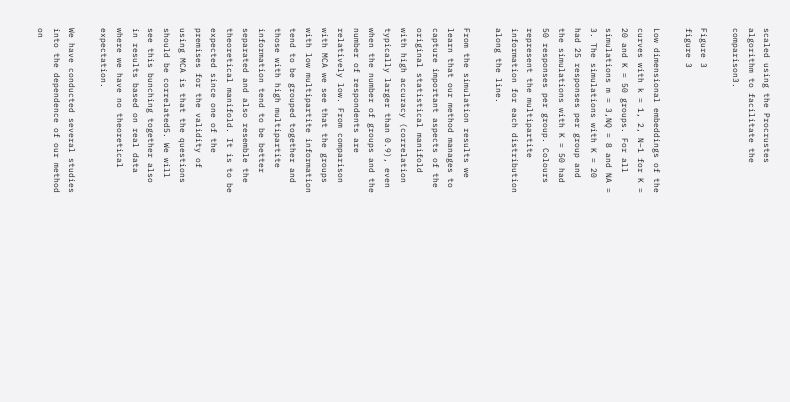scaled using the Procrustes algorithm to facilitate the comparison3.

Figure 3
figure 3

Low dimensional embeddings of the curves with k = 1, 2, N−1 for K = 20 and K = 50 groups. For all simulations m = 3,NQ = 8 and NA = 3. The simulations with K = 20 had 25 responses per group and the simulations with K = 50 had 50 responses per group. Colours represent the multipartite information for each distribution along the line.

From the simulation results we learn that our method manages to capture important aspects of the original statistical manifold with high accuracy (correlation typically larger than 0.9), even when the number of groups and the number of respondents are relatively low. From comparison with MCA we see that the groups with low multipartite information tend to be grouped together and those with high multipartite information tend to be better separated and also resemble the theoretical manifold. It is to be expected since one of the premises for the validity of using MCA is that the questions should be correlated5. We will see this bunching together also in results based on real data where we have no theoretical expectation.

We have conducted several studies into the dependence of our method on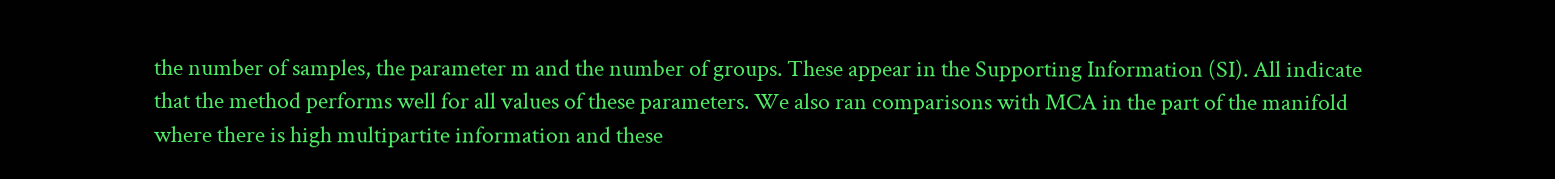the number of samples, the parameter m and the number of groups. These appear in the Supporting Information (SI). All indicate that the method performs well for all values of these parameters. We also ran comparisons with MCA in the part of the manifold where there is high multipartite information and these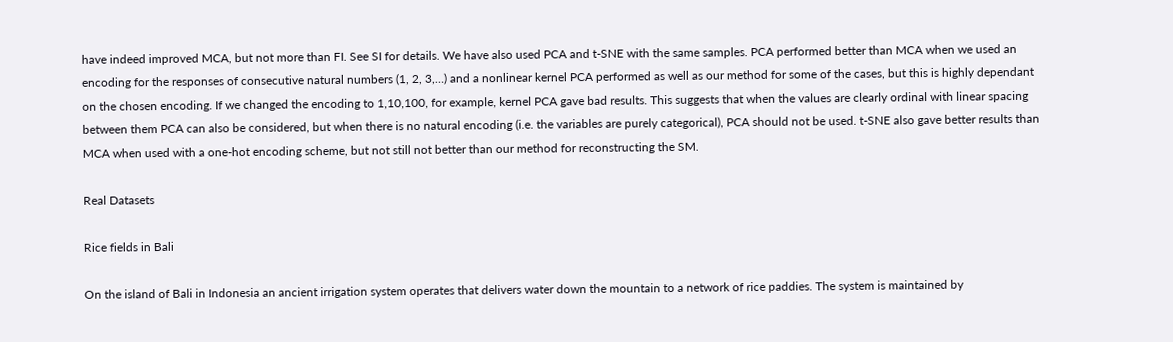have indeed improved MCA, but not more than FI. See SI for details. We have also used PCA and t-SNE with the same samples. PCA performed better than MCA when we used an encoding for the responses of consecutive natural numbers (1, 2, 3,…) and a nonlinear kernel PCA performed as well as our method for some of the cases, but this is highly dependant on the chosen encoding. If we changed the encoding to 1,10,100, for example, kernel PCA gave bad results. This suggests that when the values are clearly ordinal with linear spacing between them PCA can also be considered, but when there is no natural encoding (i.e. the variables are purely categorical), PCA should not be used. t-SNE also gave better results than MCA when used with a one-hot encoding scheme, but not still not better than our method for reconstructing the SM.

Real Datasets

Rice fields in Bali

On the island of Bali in Indonesia an ancient irrigation system operates that delivers water down the mountain to a network of rice paddies. The system is maintained by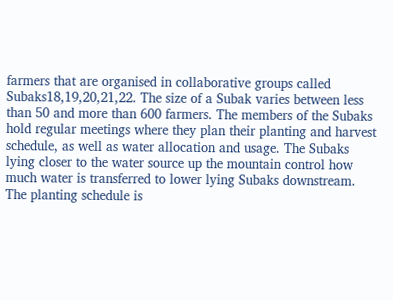farmers that are organised in collaborative groups called Subaks18,19,20,21,22. The size of a Subak varies between less than 50 and more than 600 farmers. The members of the Subaks hold regular meetings where they plan their planting and harvest schedule, as well as water allocation and usage. The Subaks lying closer to the water source up the mountain control how much water is transferred to lower lying Subaks downstream. The planting schedule is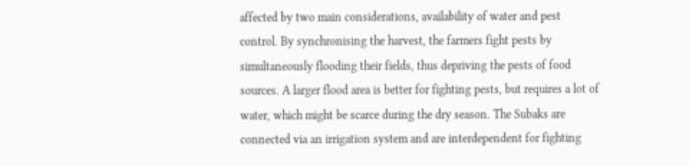affected by two main considerations, availability of water and pest control. By synchronising the harvest, the farmers fight pests by simultaneously flooding their fields, thus depriving the pests of food sources. A larger flood area is better for fighting pests, but requires a lot of water, which might be scarce during the dry season. The Subaks are connected via an irrigation system and are interdependent for fighting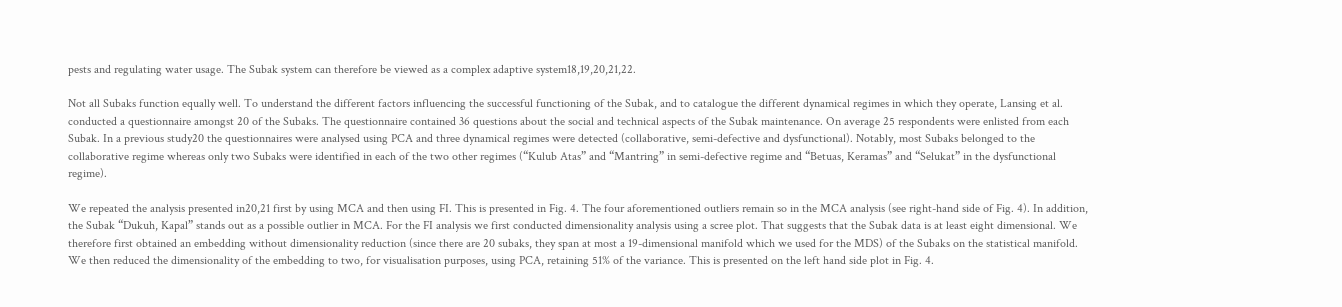pests and regulating water usage. The Subak system can therefore be viewed as a complex adaptive system18,19,20,21,22.

Not all Subaks function equally well. To understand the different factors influencing the successful functioning of the Subak, and to catalogue the different dynamical regimes in which they operate, Lansing et al. conducted a questionnaire amongst 20 of the Subaks. The questionnaire contained 36 questions about the social and technical aspects of the Subak maintenance. On average 25 respondents were enlisted from each Subak. In a previous study20 the questionnaires were analysed using PCA and three dynamical regimes were detected (collaborative, semi-defective and dysfunctional). Notably, most Subaks belonged to the collaborative regime whereas only two Subaks were identified in each of the two other regimes (“Kulub Atas” and “Mantring” in semi-defective regime and “Betuas, Keramas” and “Selukat” in the dysfunctional regime).

We repeated the analysis presented in20,21 first by using MCA and then using FI. This is presented in Fig. 4. The four aforementioned outliers remain so in the MCA analysis (see right-hand side of Fig. 4). In addition, the Subak “Dukuh, Kapal” stands out as a possible outlier in MCA. For the FI analysis we first conducted dimensionality analysis using a scree plot. That suggests that the Subak data is at least eight dimensional. We therefore first obtained an embedding without dimensionality reduction (since there are 20 subaks, they span at most a 19-dimensional manifold which we used for the MDS) of the Subaks on the statistical manifold. We then reduced the dimensionality of the embedding to two, for visualisation purposes, using PCA, retaining 51% of the variance. This is presented on the left hand side plot in Fig. 4.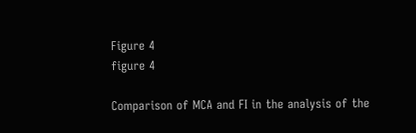Figure 4
figure 4

Comparison of MCA and FI in the analysis of the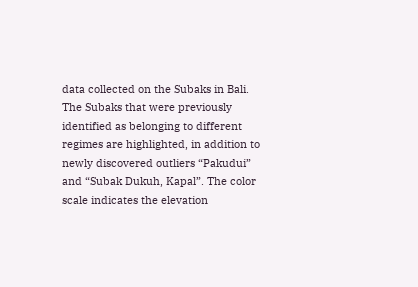data collected on the Subaks in Bali. The Subaks that were previously identified as belonging to different regimes are highlighted, in addition to newly discovered outliers “Pakudui” and “Subak Dukuh, Kapal”. The color scale indicates the elevation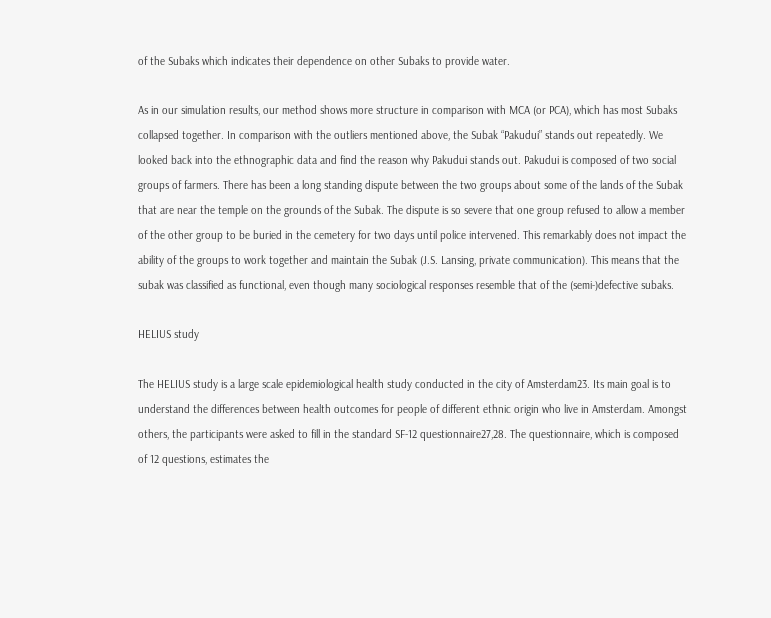of the Subaks which indicates their dependence on other Subaks to provide water.

As in our simulation results, our method shows more structure in comparison with MCA (or PCA), which has most Subaks collapsed together. In comparison with the outliers mentioned above, the Subak “Pakudui” stands out repeatedly. We looked back into the ethnographic data and find the reason why Pakudui stands out. Pakudui is composed of two social groups of farmers. There has been a long standing dispute between the two groups about some of the lands of the Subak that are near the temple on the grounds of the Subak. The dispute is so severe that one group refused to allow a member of the other group to be buried in the cemetery for two days until police intervened. This remarkably does not impact the ability of the groups to work together and maintain the Subak (J.S. Lansing, private communication). This means that the subak was classified as functional, even though many sociological responses resemble that of the (semi-)defective subaks.

HELIUS study

The HELIUS study is a large scale epidemiological health study conducted in the city of Amsterdam23. Its main goal is to understand the differences between health outcomes for people of different ethnic origin who live in Amsterdam. Amongst others, the participants were asked to fill in the standard SF-12 questionnaire27,28. The questionnaire, which is composed of 12 questions, estimates the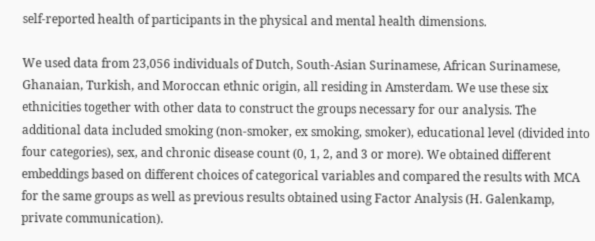self-reported health of participants in the physical and mental health dimensions.

We used data from 23,056 individuals of Dutch, South-Asian Surinamese, African Surinamese, Ghanaian, Turkish, and Moroccan ethnic origin, all residing in Amsterdam. We use these six ethnicities together with other data to construct the groups necessary for our analysis. The additional data included smoking (non-smoker, ex smoking, smoker), educational level (divided into four categories), sex, and chronic disease count (0, 1, 2, and 3 or more). We obtained different embeddings based on different choices of categorical variables and compared the results with MCA for the same groups as well as previous results obtained using Factor Analysis (H. Galenkamp, private communication).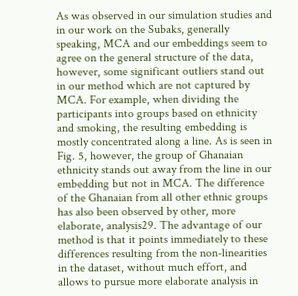As was observed in our simulation studies and in our work on the Subaks, generally speaking, MCA and our embeddings seem to agree on the general structure of the data, however, some significant outliers stand out in our method which are not captured by MCA. For example, when dividing the participants into groups based on ethnicity and smoking, the resulting embedding is mostly concentrated along a line. As is seen in Fig. 5, however, the group of Ghanaian ethnicity stands out away from the line in our embedding but not in MCA. The difference of the Ghanaian from all other ethnic groups has also been observed by other, more elaborate, analysis29. The advantage of our method is that it points immediately to these differences resulting from the non-linearities in the dataset, without much effort, and allows to pursue more elaborate analysis in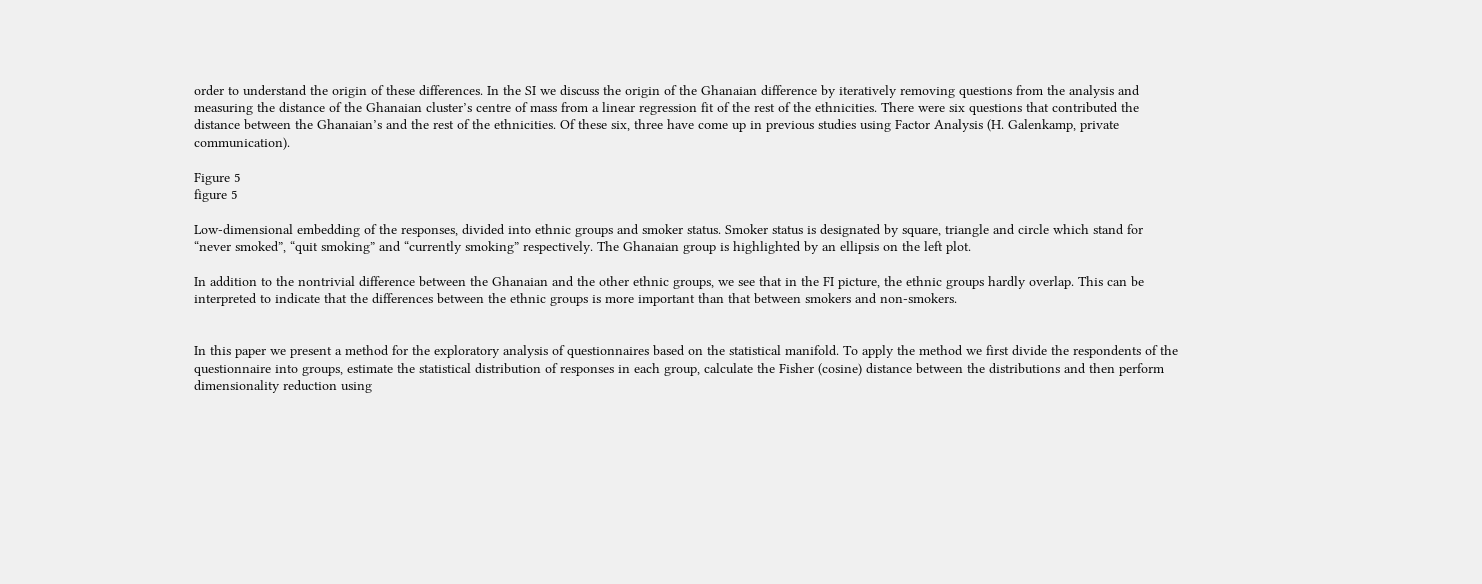order to understand the origin of these differences. In the SI we discuss the origin of the Ghanaian difference by iteratively removing questions from the analysis and measuring the distance of the Ghanaian cluster’s centre of mass from a linear regression fit of the rest of the ethnicities. There were six questions that contributed the distance between the Ghanaian’s and the rest of the ethnicities. Of these six, three have come up in previous studies using Factor Analysis (H. Galenkamp, private communication).

Figure 5
figure 5

Low-dimensional embedding of the responses, divided into ethnic groups and smoker status. Smoker status is designated by square, triangle and circle which stand for “never smoked”, “quit smoking” and “currently smoking” respectively. The Ghanaian group is highlighted by an ellipsis on the left plot.

In addition to the nontrivial difference between the Ghanaian and the other ethnic groups, we see that in the FI picture, the ethnic groups hardly overlap. This can be interpreted to indicate that the differences between the ethnic groups is more important than that between smokers and non-smokers.


In this paper we present a method for the exploratory analysis of questionnaires based on the statistical manifold. To apply the method we first divide the respondents of the questionnaire into groups, estimate the statistical distribution of responses in each group, calculate the Fisher (cosine) distance between the distributions and then perform dimensionality reduction using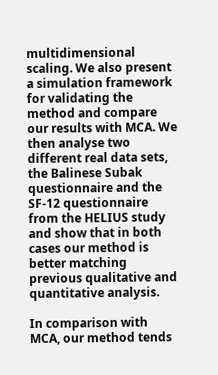multidimensional scaling. We also present a simulation framework for validating the method and compare our results with MCA. We then analyse two different real data sets, the Balinese Subak questionnaire and the SF-12 questionnaire from the HELIUS study and show that in both cases our method is better matching previous qualitative and quantitative analysis.

In comparison with MCA, our method tends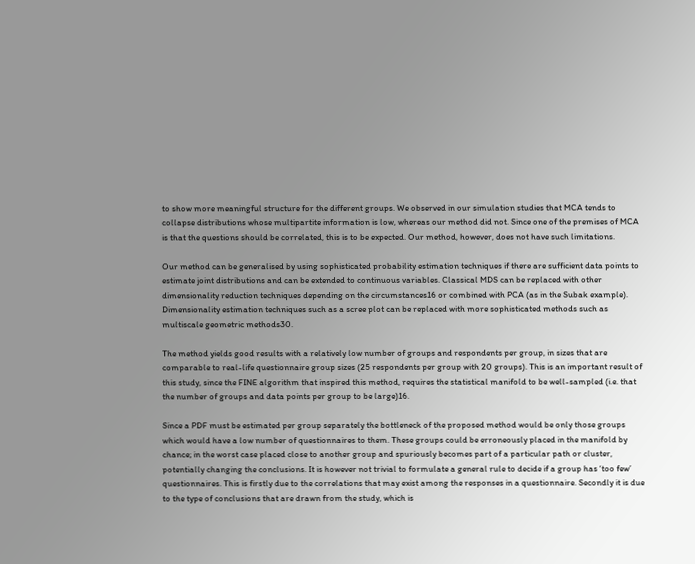to show more meaningful structure for the different groups. We observed in our simulation studies that MCA tends to collapse distributions whose multipartite information is low, whereas our method did not. Since one of the premises of MCA is that the questions should be correlated, this is to be expected. Our method, however, does not have such limitations.

Our method can be generalised by using sophisticated probability estimation techniques if there are sufficient data points to estimate joint distributions and can be extended to continuous variables. Classical MDS can be replaced with other dimensionality reduction techniques depending on the circumstances16 or combined with PCA (as in the Subak example). Dimensionality estimation techniques such as a scree plot can be replaced with more sophisticated methods such as multiscale geometric methods30.

The method yields good results with a relatively low number of groups and respondents per group, in sizes that are comparable to real-life questionnaire group sizes (25 respondents per group with 20 groups). This is an important result of this study, since the FINE algorithm that inspired this method, requires the statistical manifold to be well-sampled (i.e. that the number of groups and data points per group to be large)16.

Since a PDF must be estimated per group separately the bottleneck of the proposed method would be only those groups which would have a low number of questionnaires to them. These groups could be erroneously placed in the manifold by chance; in the worst case placed close to another group and spuriously becomes part of a particular path or cluster, potentially changing the conclusions. It is however not trivial to formulate a general rule to decide if a group has ‘too few’ questionnaires. This is firstly due to the correlations that may exist among the responses in a questionnaire. Secondly it is due to the type of conclusions that are drawn from the study, which is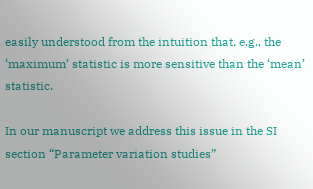easily understood from the intuition that, e.g., the ‘maximum’ statistic is more sensitive than the ‘mean’ statistic.

In our manuscript we address this issue in the SI section “Parameter variation studies”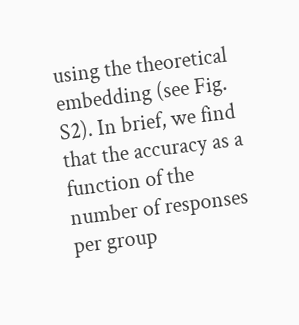using the theoretical embedding (see Fig. S2). In brief, we find that the accuracy as a function of the number of responses per group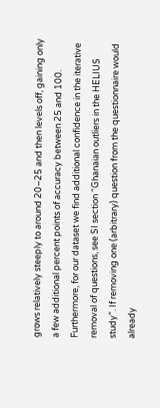grows relatively steeply to around 20–25 and then levels off, gaining only a few additional percent points of accuracy between 25 and 100. Furthermore, for our dataset we find additional confidence in the iterative removal of questions, see SI section “Ghanaian outliers in the HELIUS study”. If removing one (arbitrary) question from the questionnaire would already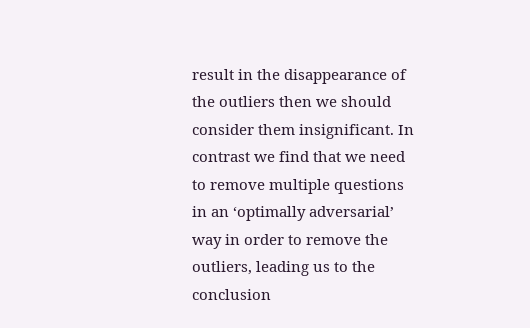result in the disappearance of the outliers then we should consider them insignificant. In contrast we find that we need to remove multiple questions in an ‘optimally adversarial’ way in order to remove the outliers, leading us to the conclusion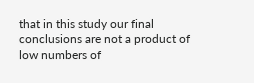that in this study our final conclusions are not a product of low numbers of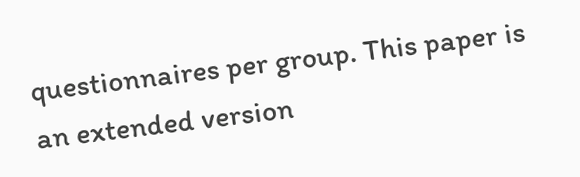questionnaires per group. This paper is an extended version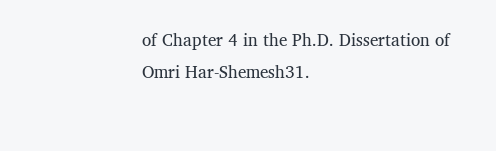of Chapter 4 in the Ph.D. Dissertation of Omri Har-Shemesh31.